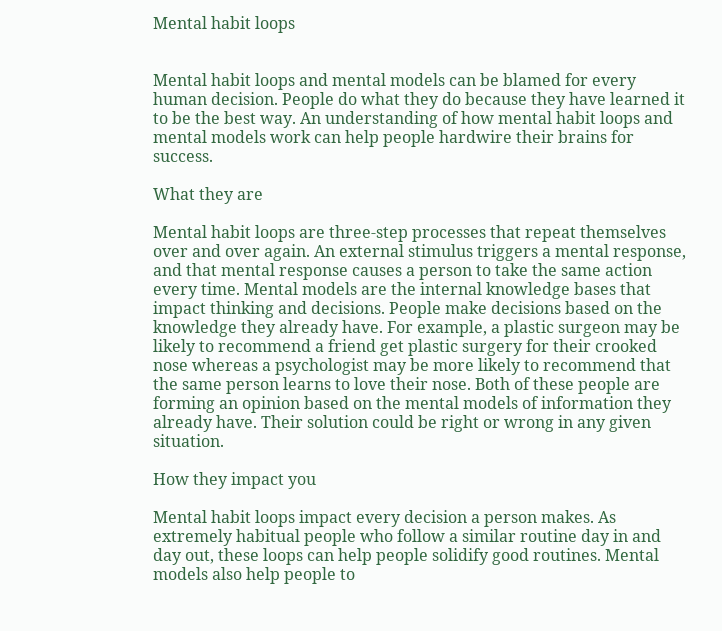Mental habit loops


Mental habit loops and mental models can be blamed for every human decision. People do what they do because they have learned it to be the best way. An understanding of how mental habit loops and mental models work can help people hardwire their brains for success.

What they are

Mental habit loops are three-step processes that repeat themselves over and over again. An external stimulus triggers a mental response, and that mental response causes a person to take the same action every time. Mental models are the internal knowledge bases that impact thinking and decisions. People make decisions based on the knowledge they already have. For example, a plastic surgeon may be likely to recommend a friend get plastic surgery for their crooked nose whereas a psychologist may be more likely to recommend that the same person learns to love their nose. Both of these people are forming an opinion based on the mental models of information they already have. Their solution could be right or wrong in any given situation.

How they impact you

Mental habit loops impact every decision a person makes. As extremely habitual people who follow a similar routine day in and day out, these loops can help people solidify good routines. Mental models also help people to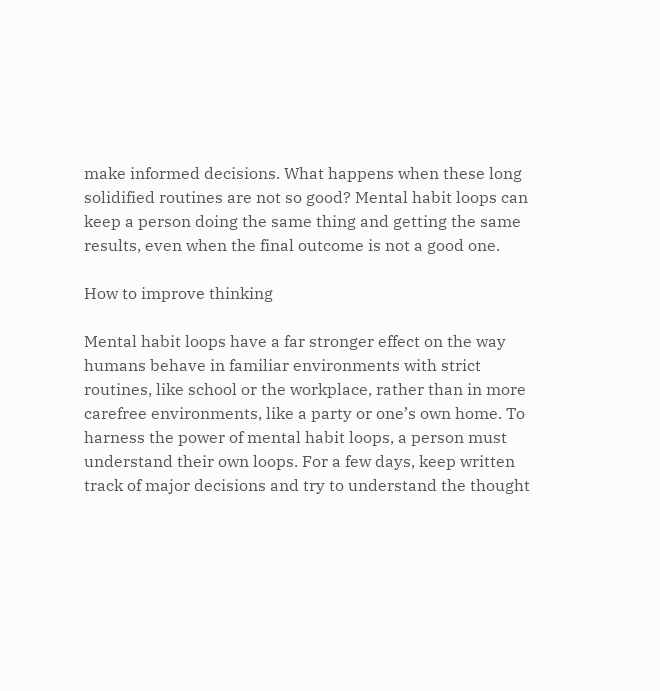make informed decisions. What happens when these long solidified routines are not so good? Mental habit loops can keep a person doing the same thing and getting the same results, even when the final outcome is not a good one.

How to improve thinking

Mental habit loops have a far stronger effect on the way humans behave in familiar environments with strict routines, like school or the workplace, rather than in more carefree environments, like a party or one’s own home. To harness the power of mental habit loops, a person must understand their own loops. For a few days, keep written track of major decisions and try to understand the thought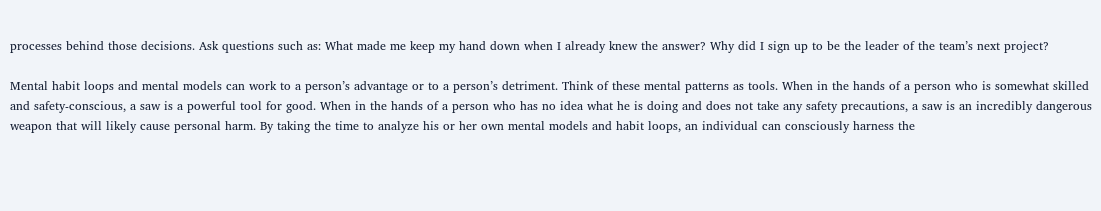processes behind those decisions. Ask questions such as: What made me keep my hand down when I already knew the answer? Why did I sign up to be the leader of the team’s next project?

Mental habit loops and mental models can work to a person’s advantage or to a person’s detriment. Think of these mental patterns as tools. When in the hands of a person who is somewhat skilled and safety-conscious, a saw is a powerful tool for good. When in the hands of a person who has no idea what he is doing and does not take any safety precautions, a saw is an incredibly dangerous weapon that will likely cause personal harm. By taking the time to analyze his or her own mental models and habit loops, an individual can consciously harness the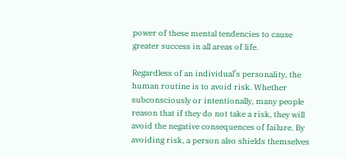power of these mental tendencies to cause greater success in all areas of life.

Regardless of an individual’s personality, the human routine is to avoid risk. Whether subconsciously or intentionally, many people reason that if they do not take a risk, they will avoid the negative consequences of failure. By avoiding risk, a person also shields themselves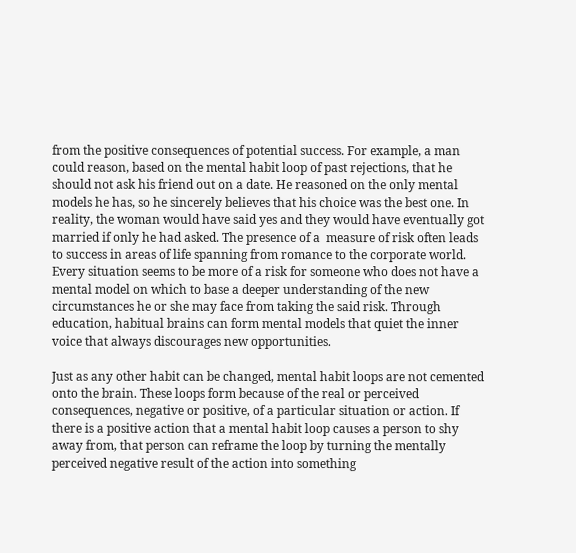from the positive consequences of potential success. For example, a man could reason, based on the mental habit loop of past rejections, that he should not ask his friend out on a date. He reasoned on the only mental models he has, so he sincerely believes that his choice was the best one. In reality, the woman would have said yes and they would have eventually got married if only he had asked. The presence of a  measure of risk often leads to success in areas of life spanning from romance to the corporate world. Every situation seems to be more of a risk for someone who does not have a mental model on which to base a deeper understanding of the new circumstances he or she may face from taking the said risk. Through education, habitual brains can form mental models that quiet the inner voice that always discourages new opportunities.

Just as any other habit can be changed, mental habit loops are not cemented onto the brain. These loops form because of the real or perceived consequences, negative or positive, of a particular situation or action. If there is a positive action that a mental habit loop causes a person to shy away from, that person can reframe the loop by turning the mentally perceived negative result of the action into something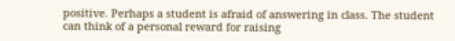positive. Perhaps a student is afraid of answering in class. The student can think of a personal reward for raising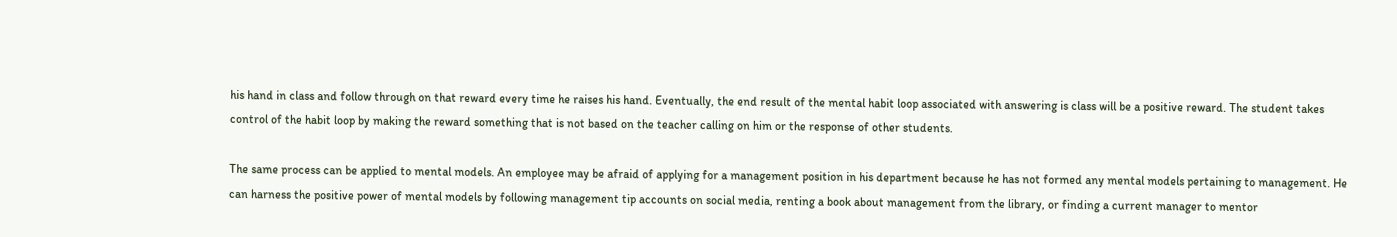his hand in class and follow through on that reward every time he raises his hand. Eventually, the end result of the mental habit loop associated with answering is class will be a positive reward. The student takes control of the habit loop by making the reward something that is not based on the teacher calling on him or the response of other students.

The same process can be applied to mental models. An employee may be afraid of applying for a management position in his department because he has not formed any mental models pertaining to management. He can harness the positive power of mental models by following management tip accounts on social media, renting a book about management from the library, or finding a current manager to mentor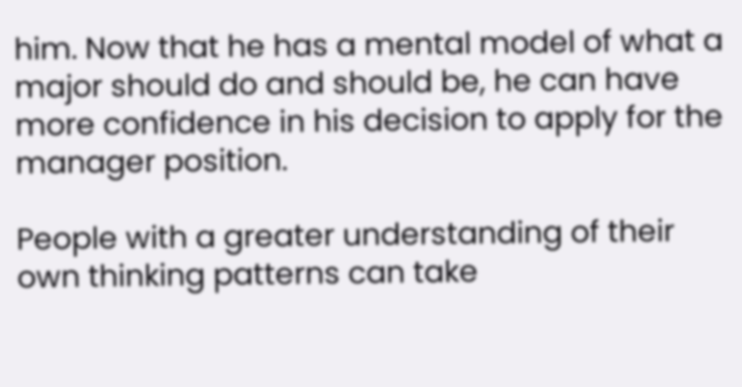him. Now that he has a mental model of what a major should do and should be, he can have more confidence in his decision to apply for the manager position.

People with a greater understanding of their own thinking patterns can take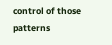control of those patterns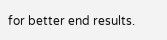for better end results.